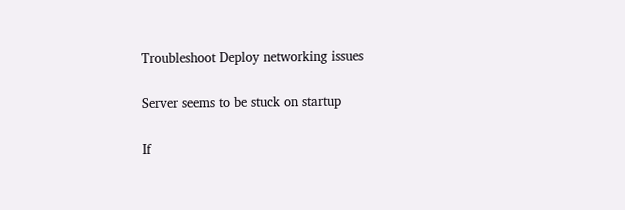Troubleshoot Deploy networking issues

Server seems to be stuck on startup

If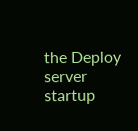the Deploy server startup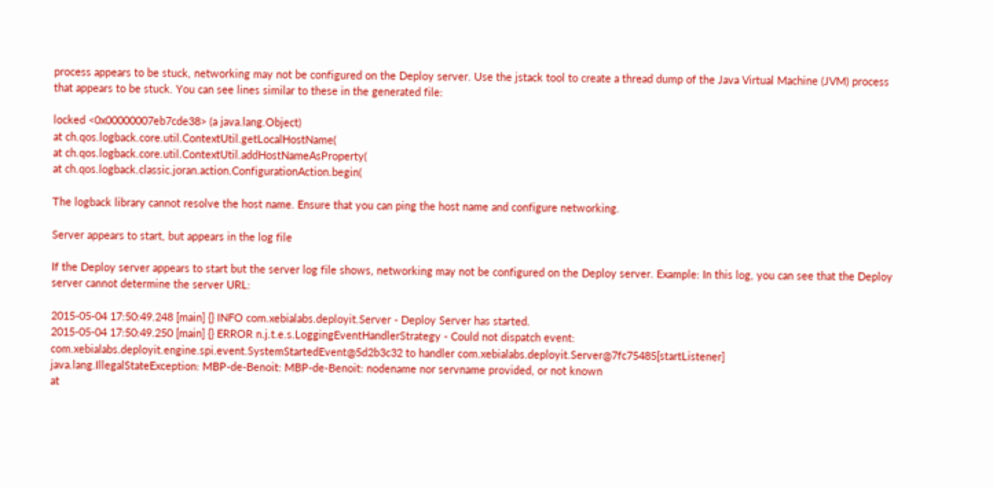process appears to be stuck, networking may not be configured on the Deploy server. Use the jstack tool to create a thread dump of the Java Virtual Machine (JVM) process that appears to be stuck. You can see lines similar to these in the generated file:

locked <0x00000007eb7cde38> (a java.lang.Object)
at ch.qos.logback.core.util.ContextUtil.getLocalHostName(
at ch.qos.logback.core.util.ContextUtil.addHostNameAsProperty(
at ch.qos.logback.classic.joran.action.ConfigurationAction.begin(

The logback library cannot resolve the host name. Ensure that you can ping the host name and configure networking.

Server appears to start, but appears in the log file

If the Deploy server appears to start but the server log file shows, networking may not be configured on the Deploy server. Example: In this log, you can see that the Deploy server cannot determine the server URL:

2015-05-04 17:50:49.248 [main] {} INFO com.xebialabs.deployit.Server - Deploy Server has started.
2015-05-04 17:50:49.250 [main] {} ERROR n.j.t.e.s.LoggingEventHandlerStrategy - Could not dispatch event: com.xebialabs.deployit.engine.spi.event.SystemStartedEvent@5d2b3c32 to handler com.xebialabs.deployit.Server@7fc75485[startListener]
java.lang.IllegalStateException: MBP-de-Benoit: MBP-de-Benoit: nodename nor servname provided, or not known
at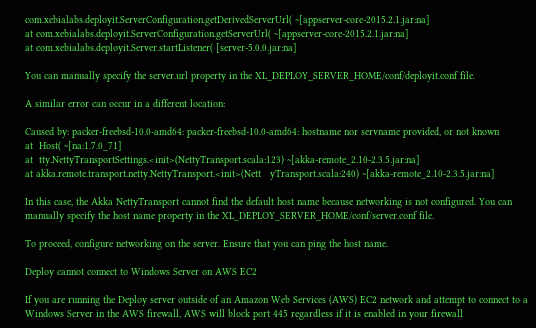com.xebialabs.deployit.ServerConfiguration.getDerivedServerUrl( ~[appserver-core-2015.2.1.jar:na]
at com.xebialabs.deployit.ServerConfiguration.getServerUrl( ~[appserver-core-2015.2.1.jar:na]
at com.xebialabs.deployit.Server.startListener( [server-5.0.0.jar:na]

You can manually specify the server.url property in the XL_DEPLOY_SERVER_HOME/conf/deployit.conf file.

A similar error can occur in a different location:

Caused by: packer-freebsd-10.0-amd64: packer-freebsd-10.0-amd64: hostname nor servname provided, or not known
at  Host( ~[na:1.7.0_71]
at  tty.NettyTransportSettings.<init>(NettyTransport.scala:123) ~[akka-remote_2.10-2.3.5.jar:na]
at akka.remote.transport.netty.NettyTransport.<init>(Nett   yTransport.scala:240) ~[akka-remote_2.10-2.3.5.jar:na]

In this case, the Akka NettyTransport cannot find the default host name because networking is not configured. You can manually specify the host name property in the XL_DEPLOY_SERVER_HOME/conf/server.conf file.

To proceed, configure networking on the server. Ensure that you can ping the host name.

Deploy cannot connect to Windows Server on AWS EC2

If you are running the Deploy server outside of an Amazon Web Services (AWS) EC2 network and attempt to connect to a Windows Server in the AWS firewall, AWS will block port 445 regardless if it is enabled in your firewall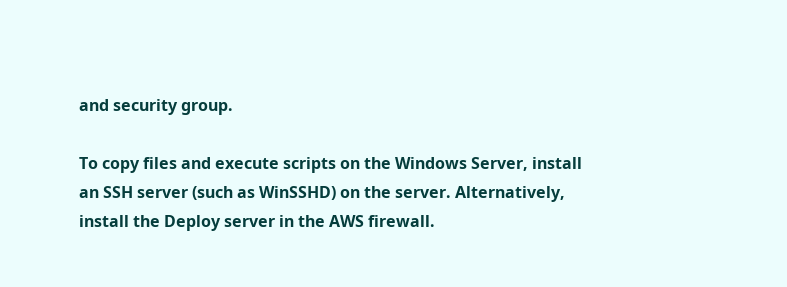and security group.

To copy files and execute scripts on the Windows Server, install an SSH server (such as WinSSHD) on the server. Alternatively, install the Deploy server in the AWS firewall.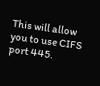This will allow you to use CIFS port 445.